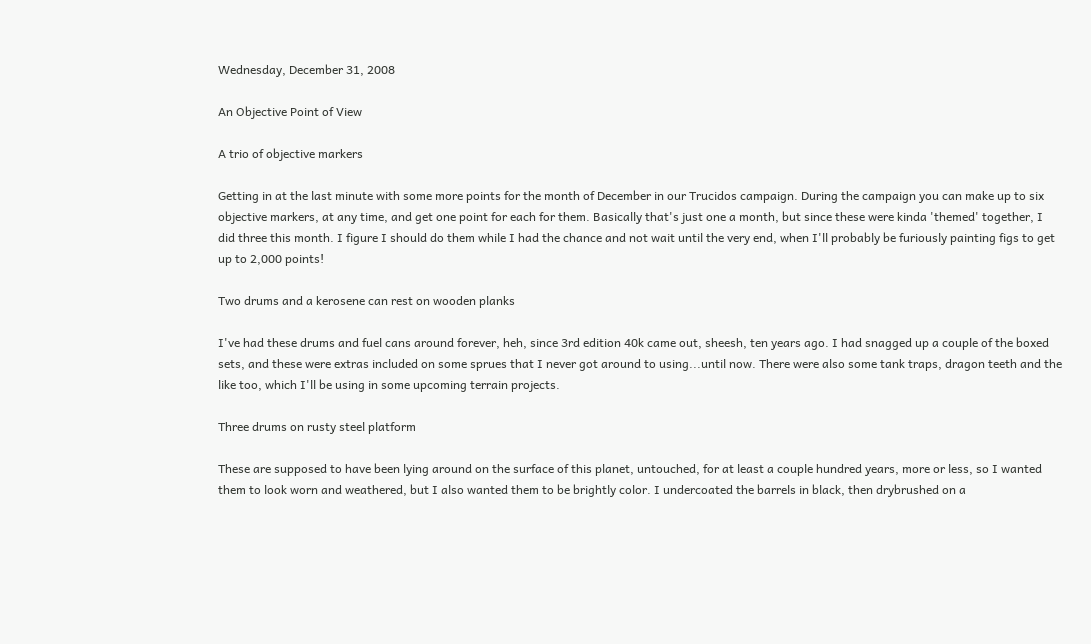Wednesday, December 31, 2008

An Objective Point of View

A trio of objective markers

Getting in at the last minute with some more points for the month of December in our Trucidos campaign. During the campaign you can make up to six objective markers, at any time, and get one point for each for them. Basically that's just one a month, but since these were kinda 'themed' together, I did three this month. I figure I should do them while I had the chance and not wait until the very end, when I'll probably be furiously painting figs to get up to 2,000 points!

Two drums and a kerosene can rest on wooden planks

I've had these drums and fuel cans around forever, heh, since 3rd edition 40k came out, sheesh, ten years ago. I had snagged up a couple of the boxed sets, and these were extras included on some sprues that I never got around to using...until now. There were also some tank traps, dragon teeth and the like too, which I'll be using in some upcoming terrain projects.

Three drums on rusty steel platform

These are supposed to have been lying around on the surface of this planet, untouched, for at least a couple hundred years, more or less, so I wanted them to look worn and weathered, but I also wanted them to be brightly color. I undercoated the barrels in black, then drybrushed on a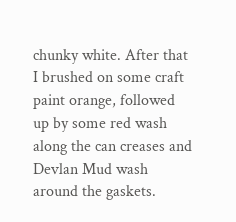chunky white. After that I brushed on some craft paint orange, followed up by some red wash along the can creases and Devlan Mud wash around the gaskets.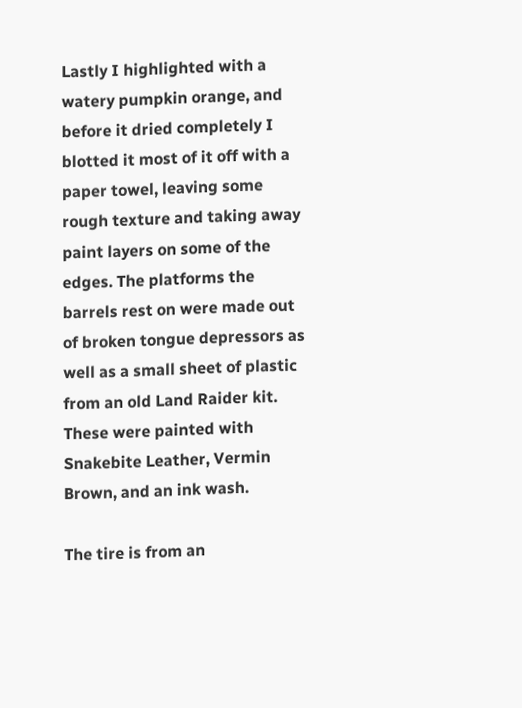Lastly I highlighted with a watery pumpkin orange, and before it dried completely I blotted it most of it off with a paper towel, leaving some rough texture and taking away paint layers on some of the edges. The platforms the barrels rest on were made out of broken tongue depressors as well as a small sheet of plastic from an old Land Raider kit. These were painted with Snakebite Leather, Vermin Brown, and an ink wash.

The tire is from an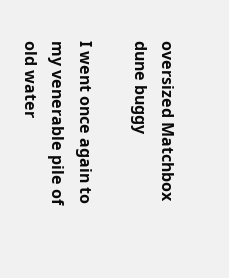oversized Matchbox dune buggy

I went once again to my venerable pile of old water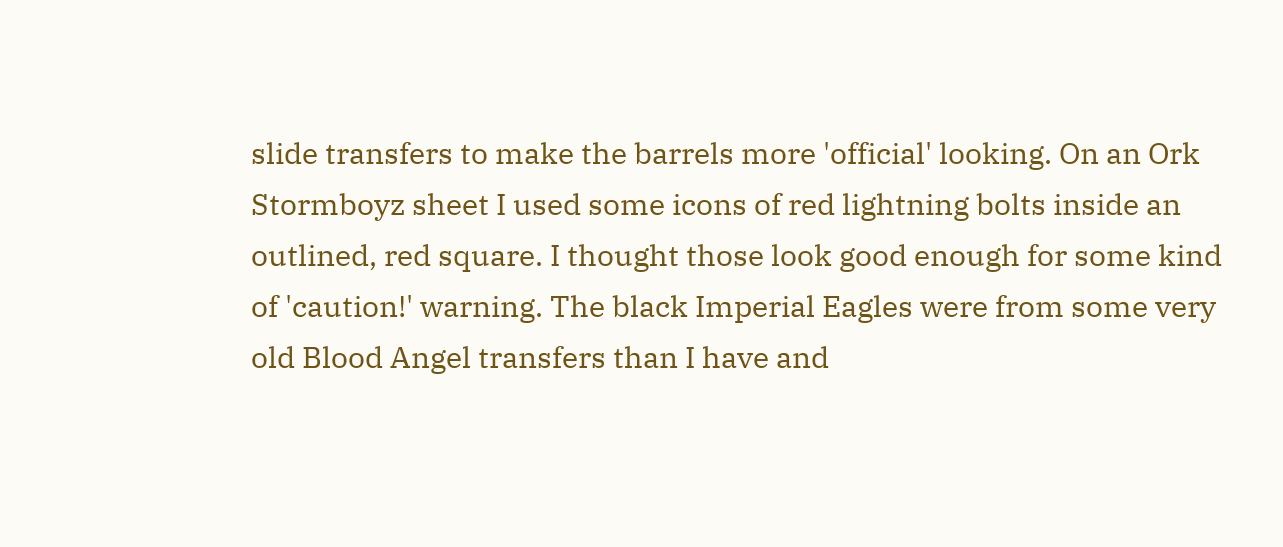slide transfers to make the barrels more 'official' looking. On an Ork Stormboyz sheet I used some icons of red lightning bolts inside an outlined, red square. I thought those look good enough for some kind of 'caution!' warning. The black Imperial Eagles were from some very old Blood Angel transfers than I have and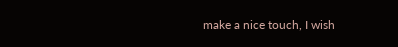make a nice touch, I wish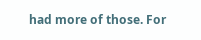had more of those. For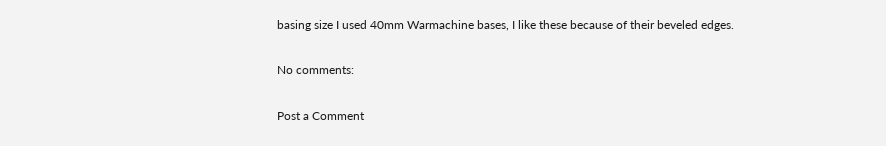basing size I used 40mm Warmachine bases, I like these because of their beveled edges.

No comments:

Post a Comment